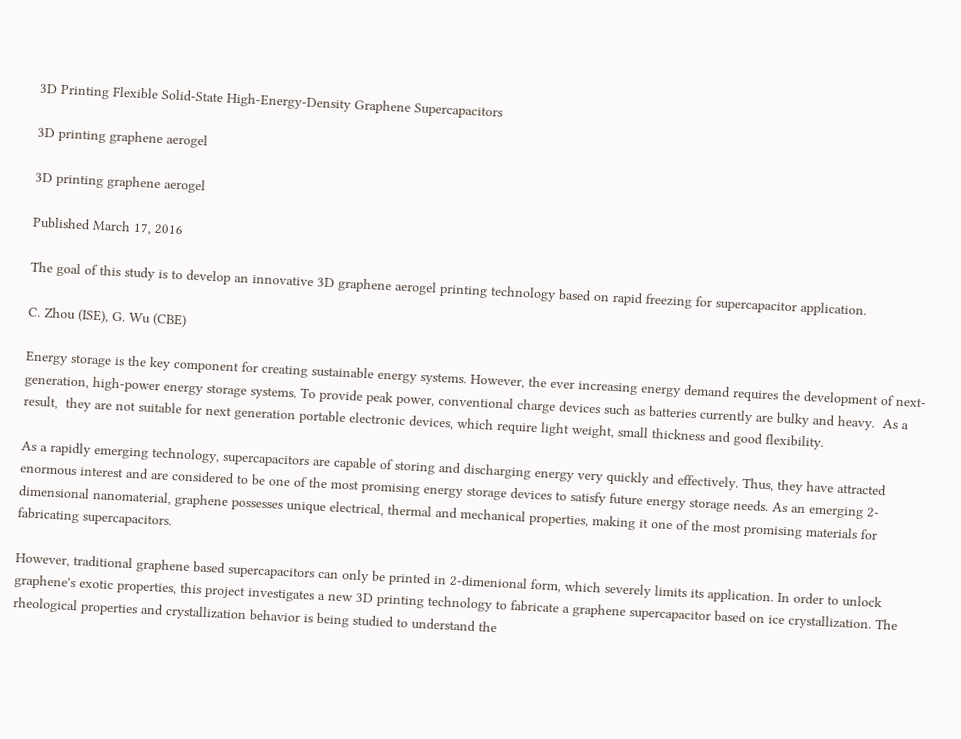3D Printing Flexible Solid-State High-Energy-Density Graphene Supercapacitors

3D printing graphene aerogel

3D printing graphene aerogel

Published March 17, 2016

The goal of this study is to develop an innovative 3D graphene aerogel printing technology based on rapid freezing for supercapacitor application.

C. Zhou (ISE), G. Wu (CBE)

Energy storage is the key component for creating sustainable energy systems. However, the ever increasing energy demand requires the development of next-generation, high-power energy storage systems. To provide peak power, conventional charge devices such as batteries currently are bulky and heavy.  As a result,  they are not suitable for next generation portable electronic devices, which require light weight, small thickness and good flexibility.

As a rapidly emerging technology, supercapacitors are capable of storing and discharging energy very quickly and effectively. Thus, they have attracted enormous interest and are considered to be one of the most promising energy storage devices to satisfy future energy storage needs. As an emerging 2-dimensional nanomaterial, graphene possesses unique electrical, thermal and mechanical properties, making it one of the most promising materials for fabricating supercapacitors.

However, traditional graphene based supercapacitors can only be printed in 2-dimenional form, which severely limits its application. In order to unlock graphene's exotic properties, this project investigates a new 3D printing technology to fabricate a graphene supercapacitor based on ice crystallization. The rheological properties and crystallization behavior is being studied to understand the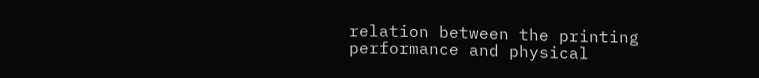relation between the printing performance and physical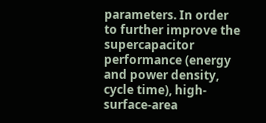parameters. In order to further improve the supercapacitor performance (energy and power density, cycle time), high-surface-area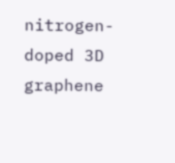nitrogen-doped 3D graphene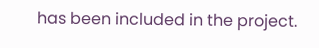has been included in the project.